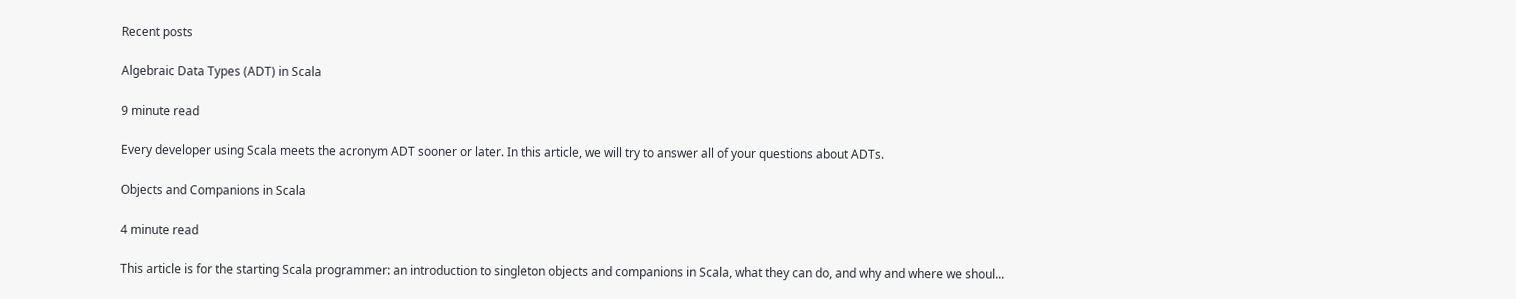Recent posts

Algebraic Data Types (ADT) in Scala

9 minute read

Every developer using Scala meets the acronym ADT sooner or later. In this article, we will try to answer all of your questions about ADTs.

Objects and Companions in Scala

4 minute read

This article is for the starting Scala programmer: an introduction to singleton objects and companions in Scala, what they can do, and why and where we shoul...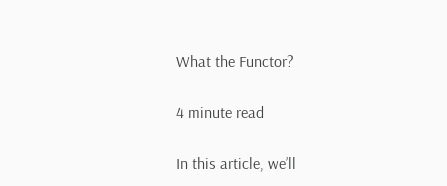What the Functor?

4 minute read

In this article, we’ll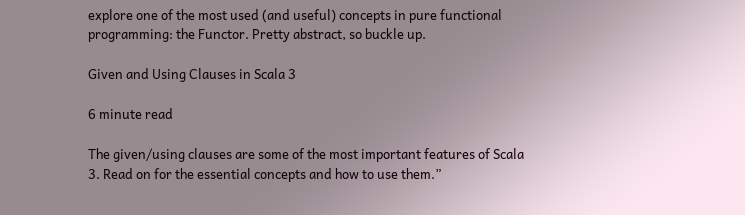explore one of the most used (and useful) concepts in pure functional programming: the Functor. Pretty abstract, so buckle up.

Given and Using Clauses in Scala 3

6 minute read

The given/using clauses are some of the most important features of Scala 3. Read on for the essential concepts and how to use them.”